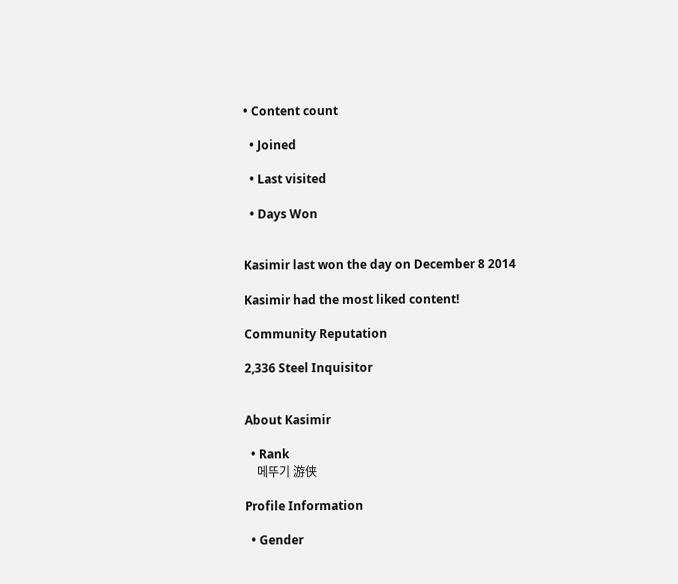• Content count

  • Joined

  • Last visited

  • Days Won


Kasimir last won the day on December 8 2014

Kasimir had the most liked content!

Community Reputation

2,336 Steel Inquisitor


About Kasimir

  • Rank
    메뚜기 游侠

Profile Information

  • Gender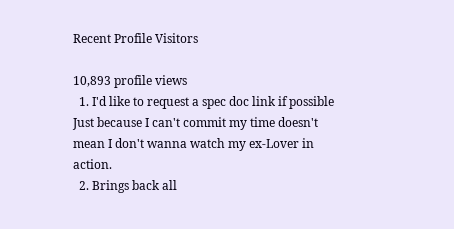Recent Profile Visitors

10,893 profile views
  1. I'd like to request a spec doc link if possible Just because I can't commit my time doesn't mean I don't wanna watch my ex-Lover in action.
  2. Brings back all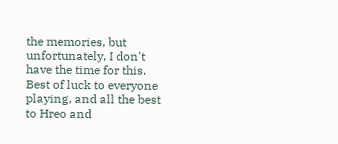the memories, but unfortunately, I don't have the time for this. Best of luck to everyone playing, and all the best to Hreo and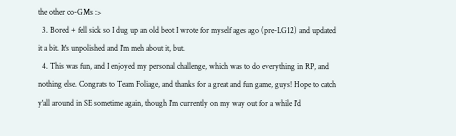the other co-GMs :>
  3. Bored + fell sick so I dug up an old beot I wrote for myself ages ago (pre-LG12) and updated it a bit. It's unpolished and I'm meh about it, but.
  4. This was fun, and I enjoyed my personal challenge, which was to do everything in RP, and nothing else. Congrats to Team Foliage, and thanks for a great and fun game, guys! Hope to catch y'all around in SE sometime again, though I'm currently on my way out for a while I'd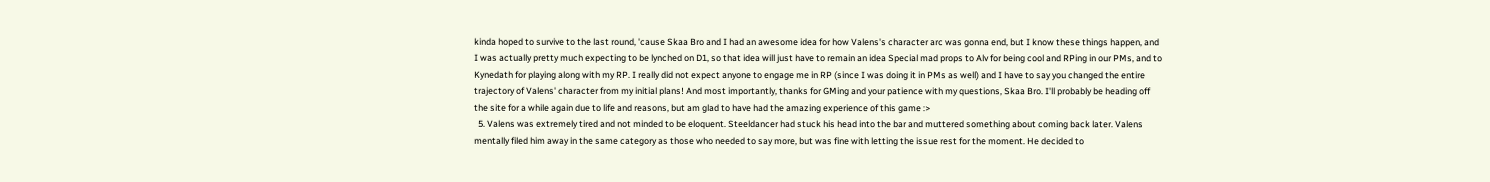kinda hoped to survive to the last round, 'cause Skaa Bro and I had an awesome idea for how Valens's character arc was gonna end, but I know these things happen, and I was actually pretty much expecting to be lynched on D1, so that idea will just have to remain an idea Special mad props to Alv for being cool and RPing in our PMs, and to Kynedath for playing along with my RP. I really did not expect anyone to engage me in RP (since I was doing it in PMs as well) and I have to say you changed the entire trajectory of Valens' character from my initial plans! And most importantly, thanks for GMing and your patience with my questions, Skaa Bro. I'll probably be heading off the site for a while again due to life and reasons, but am glad to have had the amazing experience of this game :>
  5. Valens was extremely tired and not minded to be eloquent. Steeldancer had stuck his head into the bar and muttered something about coming back later. Valens mentally filed him away in the same category as those who needed to say more, but was fine with letting the issue rest for the moment. He decided to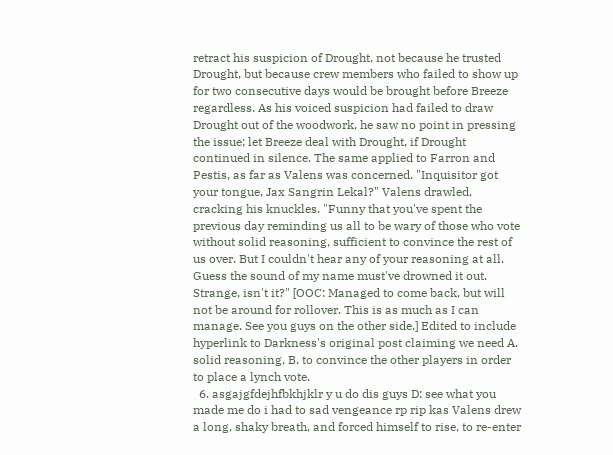retract his suspicion of Drought, not because he trusted Drought, but because crew members who failed to show up for two consecutive days would be brought before Breeze regardless. As his voiced suspicion had failed to draw Drought out of the woodwork, he saw no point in pressing the issue; let Breeze deal with Drought, if Drought continued in silence. The same applied to Farron and Pestis, as far as Valens was concerned. "Inquisitor got your tongue, Jax Sangrin Lekal?" Valens drawled, cracking his knuckles. "Funny that you've spent the previous day reminding us all to be wary of those who vote without solid reasoning, sufficient to convince the rest of us over. But I couldn't hear any of your reasoning at all. Guess the sound of my name must've drowned it out. Strange, isn't it?" [OOC: Managed to come back, but will not be around for rollover. This is as much as I can manage. See you guys on the other side.] Edited to include hyperlink to Darkness's original post claiming we need A. solid reasoning, B. to convince the other players in order to place a lynch vote.
  6. asgajgfdejhfbkhjklr y u do dis guys D: see what you made me do i had to sad vengeance rp rip kas Valens drew a long, shaky breath, and forced himself to rise, to re-enter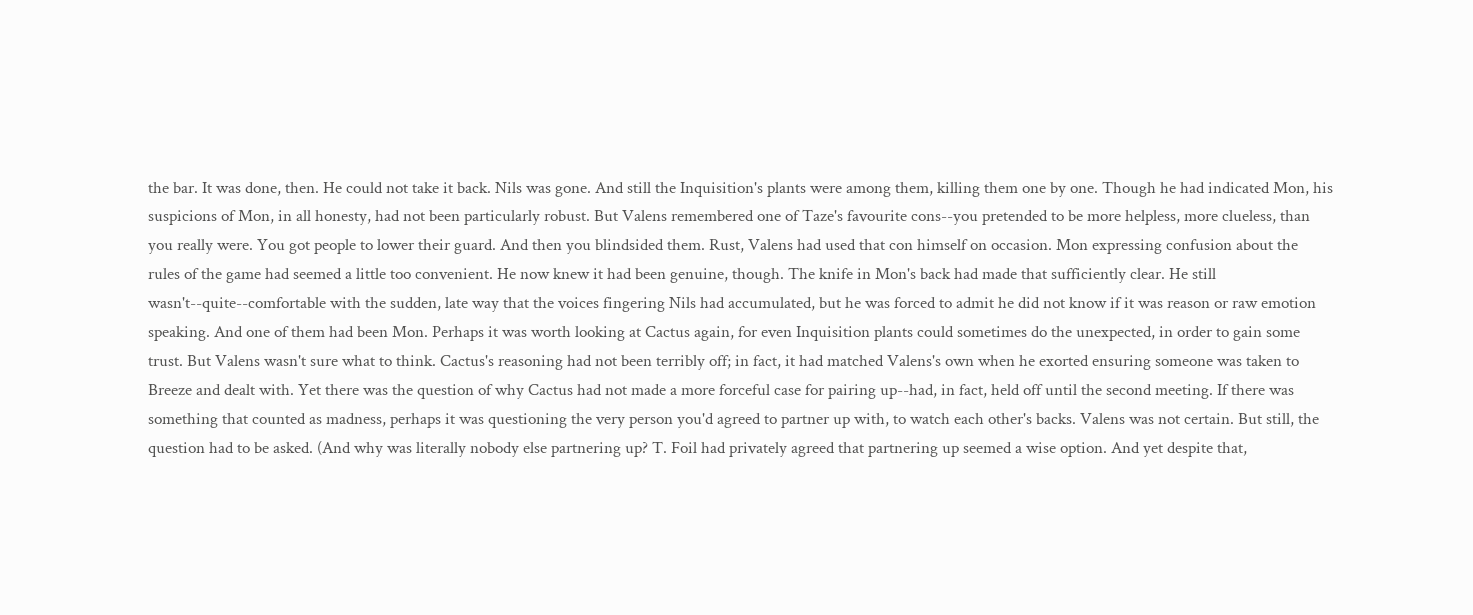the bar. It was done, then. He could not take it back. Nils was gone. And still the Inquisition's plants were among them, killing them one by one. Though he had indicated Mon, his suspicions of Mon, in all honesty, had not been particularly robust. But Valens remembered one of Taze's favourite cons--you pretended to be more helpless, more clueless, than you really were. You got people to lower their guard. And then you blindsided them. Rust, Valens had used that con himself on occasion. Mon expressing confusion about the rules of the game had seemed a little too convenient. He now knew it had been genuine, though. The knife in Mon's back had made that sufficiently clear. He still wasn't--quite--comfortable with the sudden, late way that the voices fingering Nils had accumulated, but he was forced to admit he did not know if it was reason or raw emotion speaking. And one of them had been Mon. Perhaps it was worth looking at Cactus again, for even Inquisition plants could sometimes do the unexpected, in order to gain some trust. But Valens wasn't sure what to think. Cactus's reasoning had not been terribly off; in fact, it had matched Valens's own when he exorted ensuring someone was taken to Breeze and dealt with. Yet there was the question of why Cactus had not made a more forceful case for pairing up--had, in fact, held off until the second meeting. If there was something that counted as madness, perhaps it was questioning the very person you'd agreed to partner up with, to watch each other's backs. Valens was not certain. But still, the question had to be asked. (And why was literally nobody else partnering up? T. Foil had privately agreed that partnering up seemed a wise option. And yet despite that,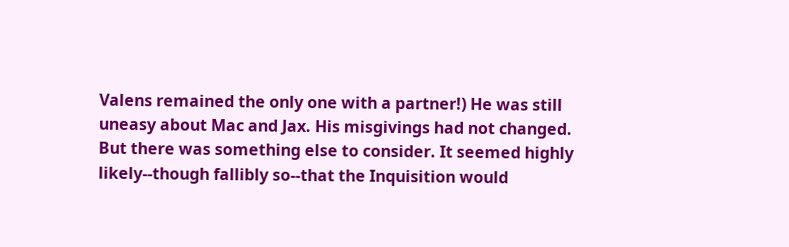Valens remained the only one with a partner!) He was still uneasy about Mac and Jax. His misgivings had not changed. But there was something else to consider. It seemed highly likely--though fallibly so--that the Inquisition would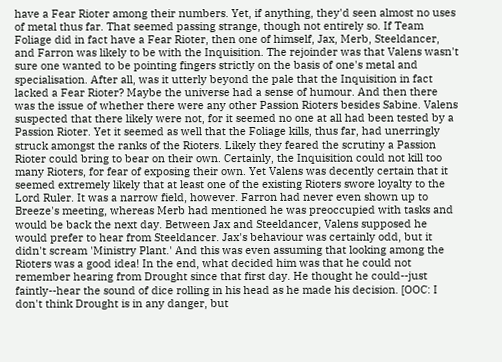have a Fear Rioter among their numbers. Yet, if anything, they'd seen almost no uses of metal thus far. That seemed passing strange, though not entirely so. If Team Foliage did in fact have a Fear Rioter, then one of himself, Jax, Merb, Steeldancer, and Farron was likely to be with the Inquisition. The rejoinder was that Valens wasn't sure one wanted to be pointing fingers strictly on the basis of one's metal and specialisation. After all, was it utterly beyond the pale that the Inquisition in fact lacked a Fear Rioter? Maybe the universe had a sense of humour. And then there was the issue of whether there were any other Passion Rioters besides Sabine. Valens suspected that there likely were not, for it seemed no one at all had been tested by a Passion Rioter. Yet it seemed as well that the Foliage kills, thus far, had unerringly struck amongst the ranks of the Rioters. Likely they feared the scrutiny a Passion Rioter could bring to bear on their own. Certainly, the Inquisition could not kill too many Rioters, for fear of exposing their own. Yet Valens was decently certain that it seemed extremely likely that at least one of the existing Rioters swore loyalty to the Lord Ruler. It was a narrow field, however. Farron had never even shown up to Breeze's meeting, whereas Merb had mentioned he was preoccupied with tasks and would be back the next day. Between Jax and Steeldancer, Valens supposed he would prefer to hear from Steeldancer. Jax's behaviour was certainly odd, but it didn't scream 'Ministry Plant.' And this was even assuming that looking among the Rioters was a good idea! In the end, what decided him was that he could not remember hearing from Drought since that first day. He thought he could--just faintly--hear the sound of dice rolling in his head as he made his decision. [OOC: I don't think Drought is in any danger, but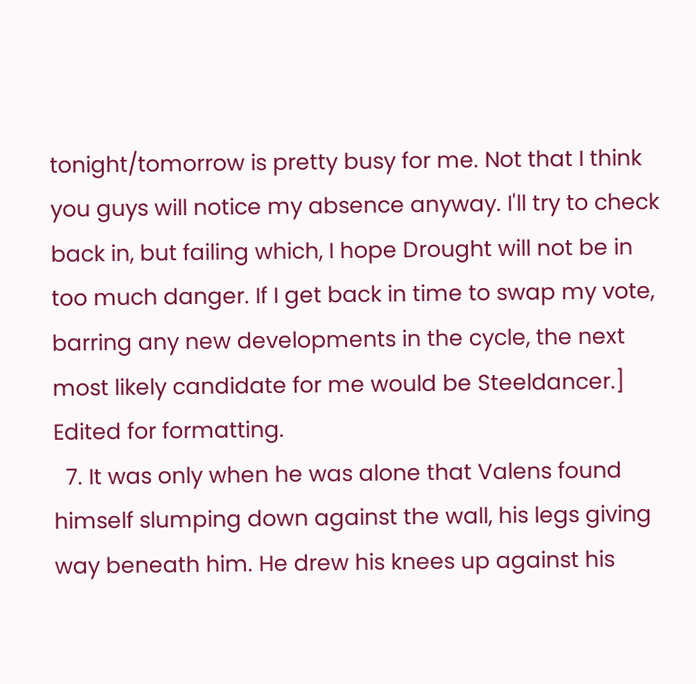tonight/tomorrow is pretty busy for me. Not that I think you guys will notice my absence anyway. I'll try to check back in, but failing which, I hope Drought will not be in too much danger. If I get back in time to swap my vote, barring any new developments in the cycle, the next most likely candidate for me would be Steeldancer.] Edited for formatting.
  7. It was only when he was alone that Valens found himself slumping down against the wall, his legs giving way beneath him. He drew his knees up against his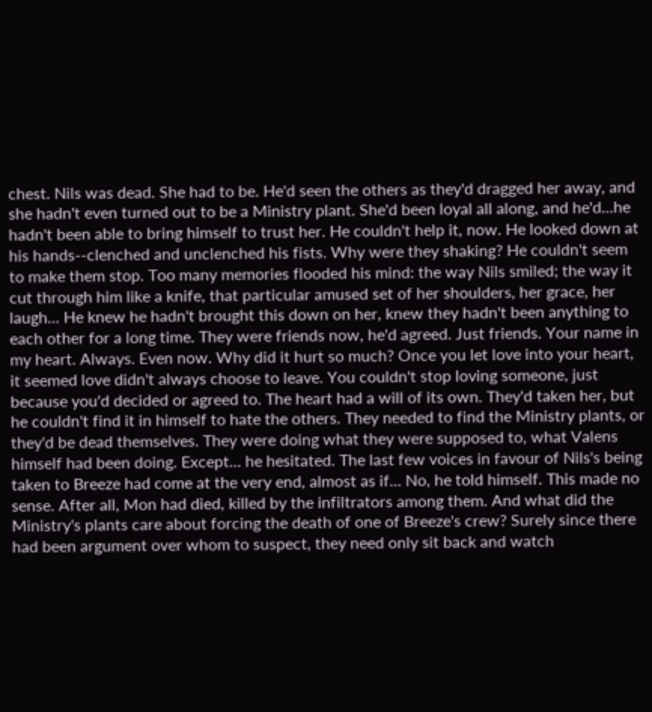chest. Nils was dead. She had to be. He'd seen the others as they'd dragged her away, and she hadn't even turned out to be a Ministry plant. She'd been loyal all along, and he'd...he hadn't been able to bring himself to trust her. He couldn't help it, now. He looked down at his hands--clenched and unclenched his fists. Why were they shaking? He couldn't seem to make them stop. Too many memories flooded his mind: the way Nils smiled; the way it cut through him like a knife, that particular amused set of her shoulders, her grace, her laugh... He knew he hadn't brought this down on her, knew they hadn't been anything to each other for a long time. They were friends now, he'd agreed. Just friends. Your name in my heart. Always. Even now. Why did it hurt so much? Once you let love into your heart, it seemed love didn't always choose to leave. You couldn't stop loving someone, just because you'd decided or agreed to. The heart had a will of its own. They'd taken her, but he couldn't find it in himself to hate the others. They needed to find the Ministry plants, or they'd be dead themselves. They were doing what they were supposed to, what Valens himself had been doing. Except... he hesitated. The last few voices in favour of Nils's being taken to Breeze had come at the very end, almost as if... No, he told himself. This made no sense. After all, Mon had died, killed by the infiltrators among them. And what did the Ministry's plants care about forcing the death of one of Breeze's crew? Surely since there had been argument over whom to suspect, they need only sit back and watch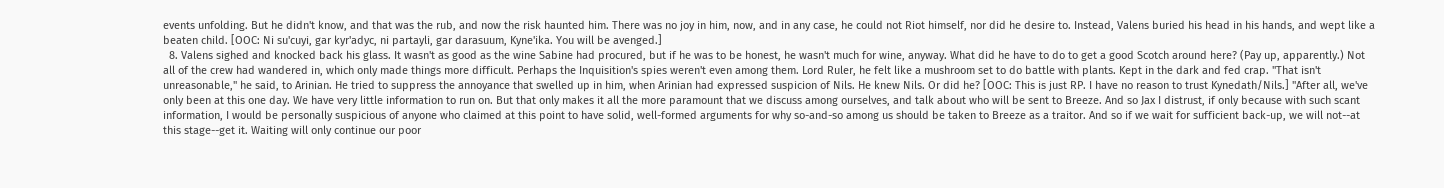events unfolding. But he didn't know, and that was the rub, and now the risk haunted him. There was no joy in him, now, and in any case, he could not Riot himself, nor did he desire to. Instead, Valens buried his head in his hands, and wept like a beaten child. [OOC: Ni su'cuyi, gar kyr'adyc, ni partayli, gar darasuum, Kyne'ika. You will be avenged.]
  8. Valens sighed and knocked back his glass. It wasn't as good as the wine Sabine had procured, but if he was to be honest, he wasn't much for wine, anyway. What did he have to do to get a good Scotch around here? (Pay up, apparently.) Not all of the crew had wandered in, which only made things more difficult. Perhaps the Inquisition's spies weren't even among them. Lord Ruler, he felt like a mushroom set to do battle with plants. Kept in the dark and fed crap. "That isn't unreasonable," he said, to Arinian. He tried to suppress the annoyance that swelled up in him, when Arinian had expressed suspicion of Nils. He knew Nils. Or did he? [OOC: This is just RP. I have no reason to trust Kynedath/Nils.] "After all, we've only been at this one day. We have very little information to run on. But that only makes it all the more paramount that we discuss among ourselves, and talk about who will be sent to Breeze. And so Jax I distrust, if only because with such scant information, I would be personally suspicious of anyone who claimed at this point to have solid, well-formed arguments for why so-and-so among us should be taken to Breeze as a traitor. And so if we wait for sufficient back-up, we will not--at this stage--get it. Waiting will only continue our poor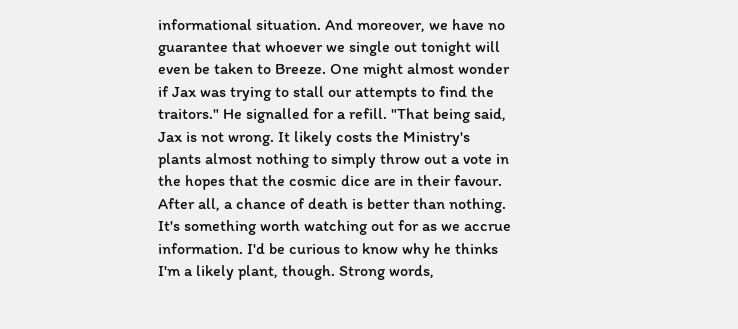informational situation. And moreover, we have no guarantee that whoever we single out tonight will even be taken to Breeze. One might almost wonder if Jax was trying to stall our attempts to find the traitors." He signalled for a refill. "That being said, Jax is not wrong. It likely costs the Ministry's plants almost nothing to simply throw out a vote in the hopes that the cosmic dice are in their favour. After all, a chance of death is better than nothing. It's something worth watching out for as we accrue information. I'd be curious to know why he thinks I'm a likely plant, though. Strong words,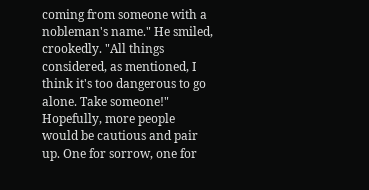coming from someone with a nobleman's name." He smiled, crookedly. "All things considered, as mentioned, I think it's too dangerous to go alone. Take someone!" Hopefully, more people would be cautious and pair up. One for sorrow, one for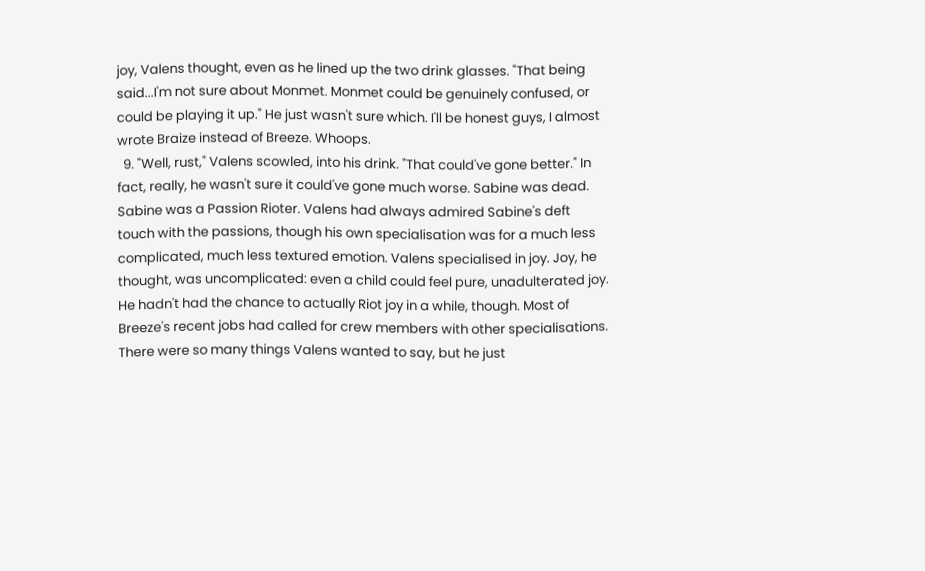joy, Valens thought, even as he lined up the two drink glasses. "That being said...I'm not sure about Monmet. Monmet could be genuinely confused, or could be playing it up." He just wasn't sure which. I'll be honest guys, I almost wrote Braize instead of Breeze. Whoops.
  9. "Well, rust," Valens scowled, into his drink. "That could've gone better." In fact, really, he wasn't sure it could've gone much worse. Sabine was dead. Sabine was a Passion Rioter. Valens had always admired Sabine's deft touch with the passions, though his own specialisation was for a much less complicated, much less textured emotion. Valens specialised in joy. Joy, he thought, was uncomplicated: even a child could feel pure, unadulterated joy. He hadn't had the chance to actually Riot joy in a while, though. Most of Breeze's recent jobs had called for crew members with other specialisations. There were so many things Valens wanted to say, but he just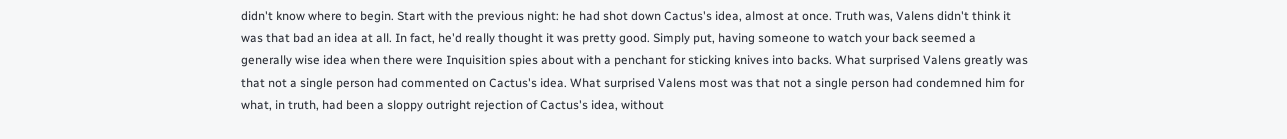didn't know where to begin. Start with the previous night: he had shot down Cactus's idea, almost at once. Truth was, Valens didn't think it was that bad an idea at all. In fact, he'd really thought it was pretty good. Simply put, having someone to watch your back seemed a generally wise idea when there were Inquisition spies about with a penchant for sticking knives into backs. What surprised Valens greatly was that not a single person had commented on Cactus's idea. What surprised Valens most was that not a single person had condemned him for what, in truth, had been a sloppy outright rejection of Cactus's idea, without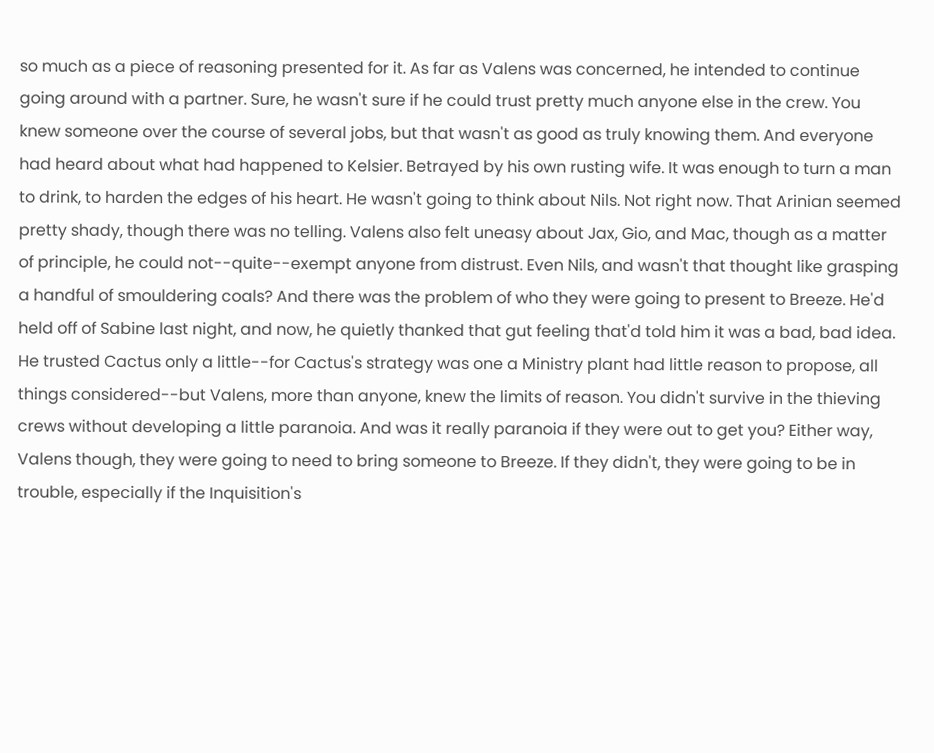so much as a piece of reasoning presented for it. As far as Valens was concerned, he intended to continue going around with a partner. Sure, he wasn't sure if he could trust pretty much anyone else in the crew. You knew someone over the course of several jobs, but that wasn't as good as truly knowing them. And everyone had heard about what had happened to Kelsier. Betrayed by his own rusting wife. It was enough to turn a man to drink, to harden the edges of his heart. He wasn't going to think about Nils. Not right now. That Arinian seemed pretty shady, though there was no telling. Valens also felt uneasy about Jax, Gio, and Mac, though as a matter of principle, he could not--quite--exempt anyone from distrust. Even Nils, and wasn't that thought like grasping a handful of smouldering coals? And there was the problem of who they were going to present to Breeze. He'd held off of Sabine last night, and now, he quietly thanked that gut feeling that'd told him it was a bad, bad idea. He trusted Cactus only a little--for Cactus's strategy was one a Ministry plant had little reason to propose, all things considered--but Valens, more than anyone, knew the limits of reason. You didn't survive in the thieving crews without developing a little paranoia. And was it really paranoia if they were out to get you? Either way, Valens though, they were going to need to bring someone to Breeze. If they didn't, they were going to be in trouble, especially if the Inquisition's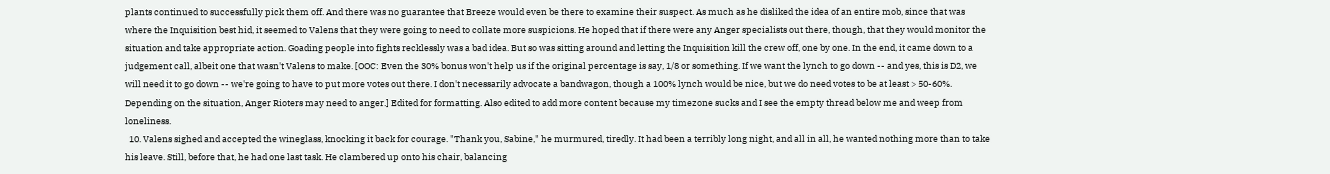plants continued to successfully pick them off. And there was no guarantee that Breeze would even be there to examine their suspect. As much as he disliked the idea of an entire mob, since that was where the Inquisition best hid, it seemed to Valens that they were going to need to collate more suspicions. He hoped that if there were any Anger specialists out there, though, that they would monitor the situation and take appropriate action. Goading people into fights recklessly was a bad idea. But so was sitting around and letting the Inquisition kill the crew off, one by one. In the end, it came down to a judgement call, albeit one that wasn't Valens to make. [OOC: Even the 30% bonus won't help us if the original percentage is say, 1/8 or something. If we want the lynch to go down -- and yes, this is D2, we will need it to go down -- we're going to have to put more votes out there. I don't necessarily advocate a bandwagon, though a 100% lynch would be nice, but we do need votes to be at least > 50-60%. Depending on the situation, Anger Rioters may need to anger.] Edited for formatting. Also edited to add more content because my timezone sucks and I see the empty thread below me and weep from loneliness.
  10. Valens sighed and accepted the wineglass, knocking it back for courage. "Thank you, Sabine," he murmured, tiredly. It had been a terribly long night, and all in all, he wanted nothing more than to take his leave. Still, before that, he had one last task. He clambered up onto his chair, balancing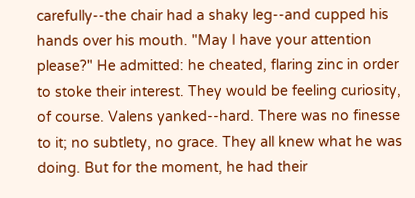carefully--the chair had a shaky leg--and cupped his hands over his mouth. "May I have your attention please?" He admitted: he cheated, flaring zinc in order to stoke their interest. They would be feeling curiosity, of course. Valens yanked--hard. There was no finesse to it; no subtlety, no grace. They all knew what he was doing. But for the moment, he had their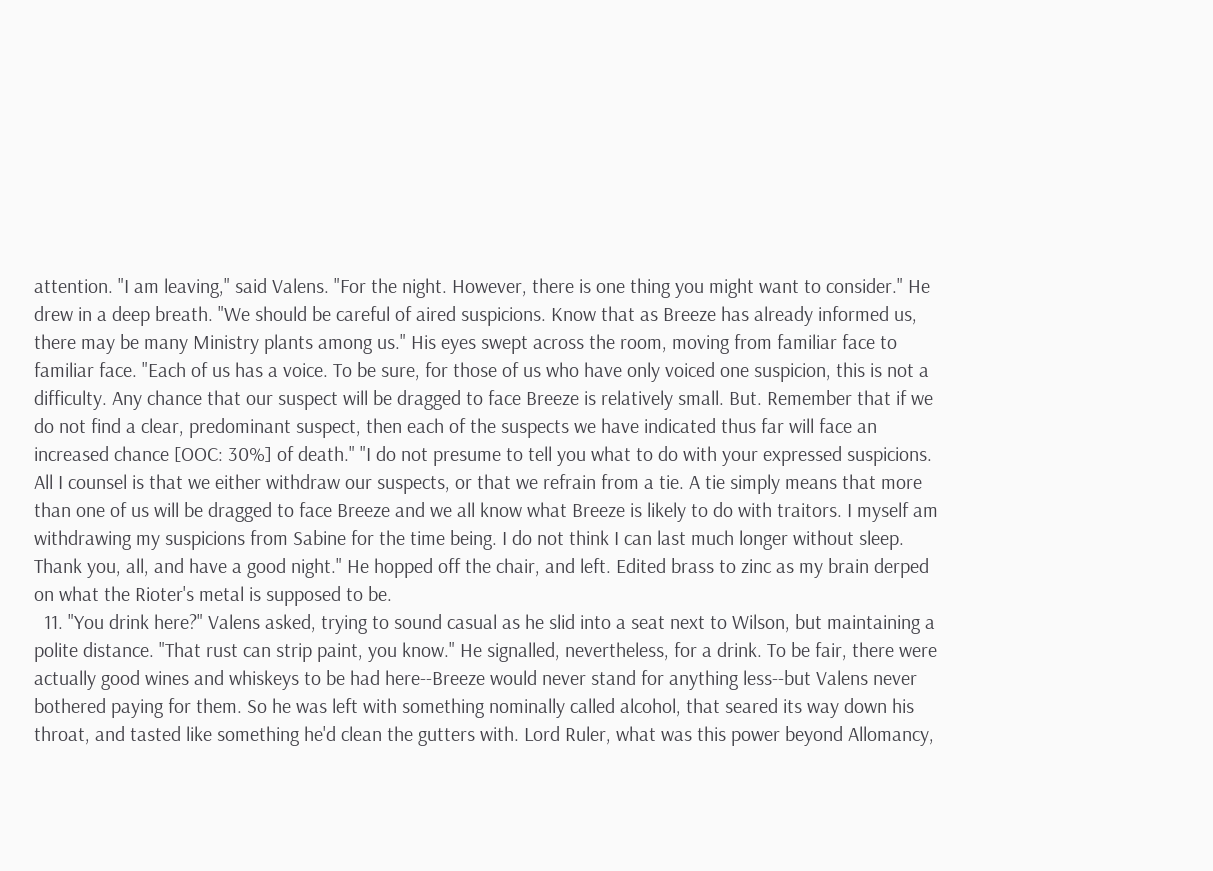attention. "I am leaving," said Valens. "For the night. However, there is one thing you might want to consider." He drew in a deep breath. "We should be careful of aired suspicions. Know that as Breeze has already informed us, there may be many Ministry plants among us." His eyes swept across the room, moving from familiar face to familiar face. "Each of us has a voice. To be sure, for those of us who have only voiced one suspicion, this is not a difficulty. Any chance that our suspect will be dragged to face Breeze is relatively small. But. Remember that if we do not find a clear, predominant suspect, then each of the suspects we have indicated thus far will face an increased chance [OOC: 30%] of death." "I do not presume to tell you what to do with your expressed suspicions. All I counsel is that we either withdraw our suspects, or that we refrain from a tie. A tie simply means that more than one of us will be dragged to face Breeze and we all know what Breeze is likely to do with traitors. I myself am withdrawing my suspicions from Sabine for the time being. I do not think I can last much longer without sleep. Thank you, all, and have a good night." He hopped off the chair, and left. Edited brass to zinc as my brain derped on what the Rioter's metal is supposed to be.
  11. "You drink here?" Valens asked, trying to sound casual as he slid into a seat next to Wilson, but maintaining a polite distance. "That rust can strip paint, you know." He signalled, nevertheless, for a drink. To be fair, there were actually good wines and whiskeys to be had here--Breeze would never stand for anything less--but Valens never bothered paying for them. So he was left with something nominally called alcohol, that seared its way down his throat, and tasted like something he'd clean the gutters with. Lord Ruler, what was this power beyond Allomancy,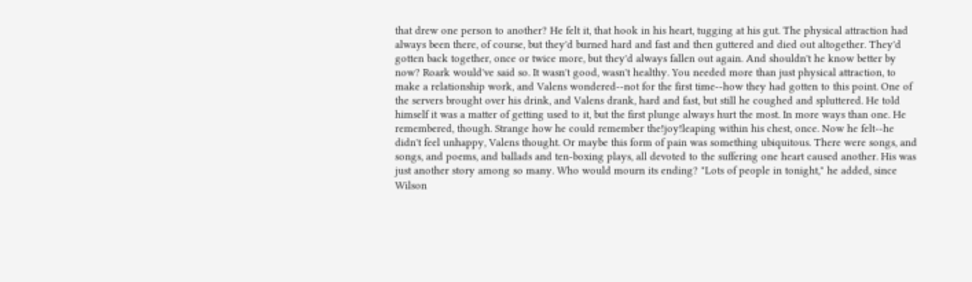that drew one person to another? He felt it, that hook in his heart, tugging at his gut. The physical attraction had always been there, of course, but they'd burned hard and fast and then guttered and died out altogether. They'd gotten back together, once or twice more, but they'd always fallen out again. And shouldn't he know better by now? Roark would've said so. It wasn't good, wasn't healthy. You needed more than just physical attraction, to make a relationship work, and Valens wondered--not for the first time--how they had gotten to this point. One of the servers brought over his drink, and Valens drank, hard and fast, but still he coughed and spluttered. He told himself it was a matter of getting used to it, but the first plunge always hurt the most. In more ways than one. He remembered, though. Strange how he could remember the!joy!leaping within his chest, once. Now he felt--he didn't feel unhappy, Valens thought. Or maybe this form of pain was something ubiquitous. There were songs, and songs, and poems, and ballads and ten-boxing plays, all devoted to the suffering one heart caused another. His was just another story among so many. Who would mourn its ending? "Lots of people in tonight," he added, since Wilson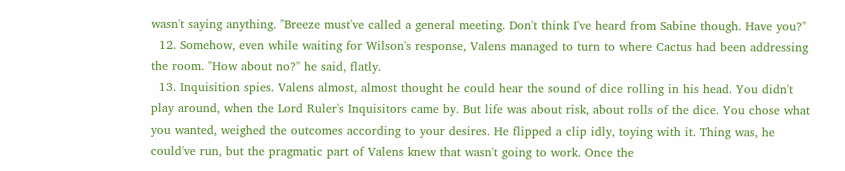wasn't saying anything. "Breeze must've called a general meeting. Don't think I've heard from Sabine though. Have you?"
  12. Somehow, even while waiting for Wilson's response, Valens managed to turn to where Cactus had been addressing the room. "How about no?" he said, flatly.
  13. Inquisition spies. Valens almost, almost thought he could hear the sound of dice rolling in his head. You didn't play around, when the Lord Ruler's Inquisitors came by. But life was about risk, about rolls of the dice. You chose what you wanted, weighed the outcomes according to your desires. He flipped a clip idly, toying with it. Thing was, he could've run, but the pragmatic part of Valens knew that wasn't going to work. Once the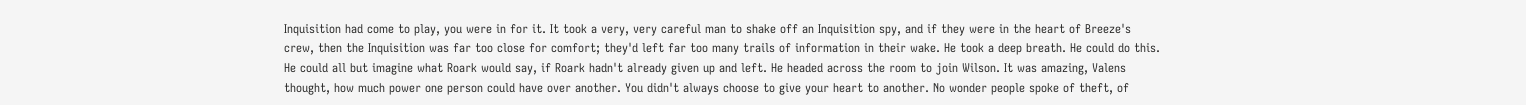Inquisition had come to play, you were in for it. It took a very, very careful man to shake off an Inquisition spy, and if they were in the heart of Breeze's crew, then the Inquisition was far too close for comfort; they'd left far too many trails of information in their wake. He took a deep breath. He could do this. He could all but imagine what Roark would say, if Roark hadn't already given up and left. He headed across the room to join Wilson. It was amazing, Valens thought, how much power one person could have over another. You didn't always choose to give your heart to another. No wonder people spoke of theft, of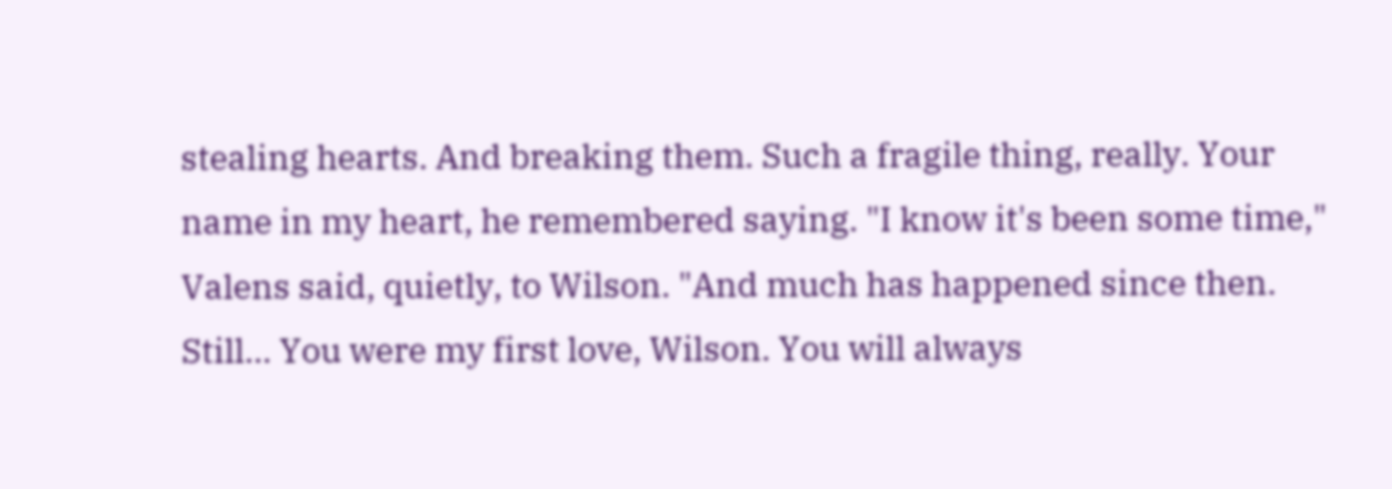stealing hearts. And breaking them. Such a fragile thing, really. Your name in my heart, he remembered saying. "I know it's been some time," Valens said, quietly, to Wilson. "And much has happened since then. Still... You were my first love, Wilson. You will always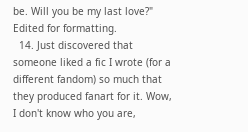be. Will you be my last love?" Edited for formatting.
  14. Just discovered that someone liked a fic I wrote (for a different fandom) so much that they produced fanart for it. Wow, I don't know who you are,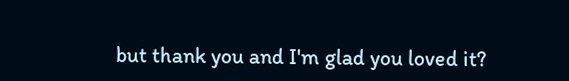but thank you and I'm glad you loved it?